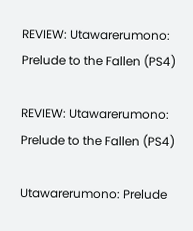REVIEW: Utawarerumono: Prelude to the Fallen (PS4)

REVIEW: Utawarerumono: Prelude to the Fallen (PS4)

Utawarerumono: Prelude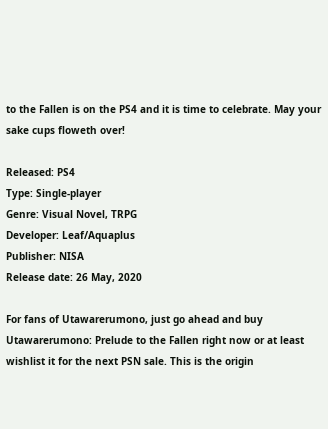to the Fallen is on the PS4 and it is time to celebrate. May your sake cups floweth over!

Released: PS4
Type: Single-player
Genre: Visual Novel, TRPG
Developer: Leaf/Aquaplus
Publisher: NISA
Release date: 26 May, 2020

For fans of Utawarerumono, just go ahead and buy Utawarerumono: Prelude to the Fallen right now or at least wishlist it for the next PSN sale. This is the origin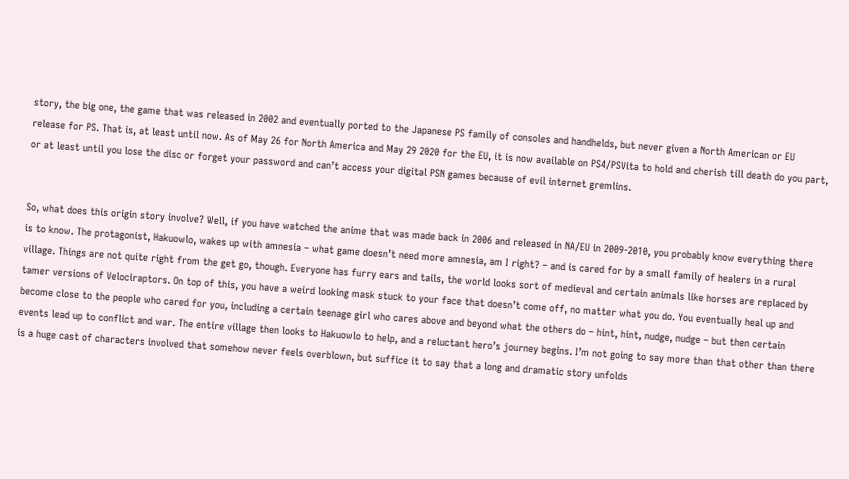story, the big one, the game that was released in 2002 and eventually ported to the Japanese PS family of consoles and handhelds, but never given a North American or EU release for PS. That is, at least until now. As of May 26 for North America and May 29 2020 for the EU, it is now available on PS4/PSVita to hold and cherish till death do you part, or at least until you lose the disc or forget your password and can’t access your digital PSN games because of evil internet gremlins.


So, what does this origin story involve? Well, if you have watched the anime that was made back in 2006 and released in NA/EU in 2009-2010, you probably know everything there is to know. The protagonist, Hakuowlo, wakes up with amnesia – what game doesn’t need more amnesia, am I right? – and is cared for by a small family of healers in a rural village. Things are not quite right from the get go, though. Everyone has furry ears and tails, the world looks sort of medieval and certain animals like horses are replaced by tamer versions of Velociraptors. On top of this, you have a weird looking mask stuck to your face that doesn’t come off, no matter what you do. You eventually heal up and become close to the people who cared for you, including a certain teenage girl who cares above and beyond what the others do – hint, hint, nudge, nudge – but then certain events lead up to conflict and war. The entire village then looks to Hakuowlo to help, and a reluctant hero’s journey begins. I’m not going to say more than that other than there is a huge cast of characters involved that somehow never feels overblown, but suffice it to say that a long and dramatic story unfolds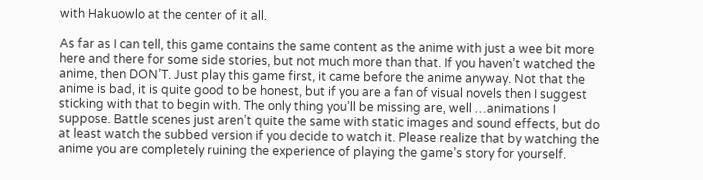with Hakuowlo at the center of it all.

As far as I can tell, this game contains the same content as the anime with just a wee bit more here and there for some side stories, but not much more than that. If you haven’t watched the anime, then DON’T. Just play this game first, it came before the anime anyway. Not that the anime is bad, it is quite good to be honest, but if you are a fan of visual novels then I suggest sticking with that to begin with. The only thing you’ll be missing are, well …animations I suppose. Battle scenes just aren’t quite the same with static images and sound effects, but do at least watch the subbed version if you decide to watch it. Please realize that by watching the anime you are completely ruining the experience of playing the game’s story for yourself.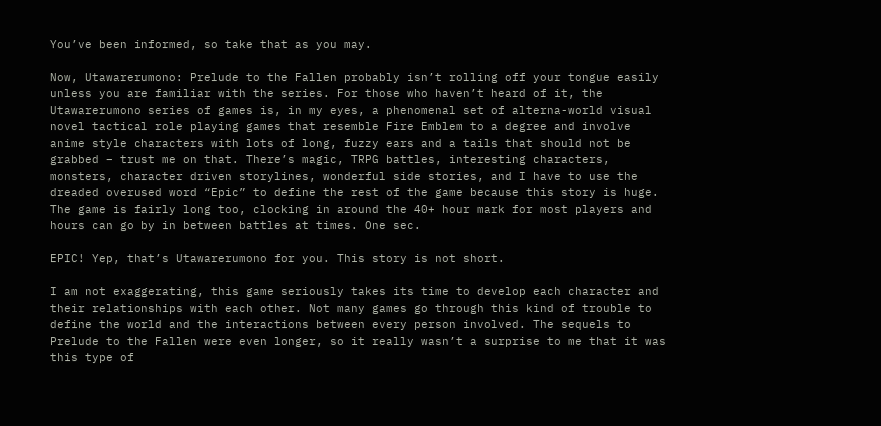You’ve been informed, so take that as you may.

Now, Utawarerumono: Prelude to the Fallen probably isn’t rolling off your tongue easily unless you are familiar with the series. For those who haven’t heard of it, the Utawarerumono series of games is, in my eyes, a phenomenal set of alterna-world visual novel tactical role playing games that resemble Fire Emblem to a degree and involve anime style characters with lots of long, fuzzy ears and a tails that should not be grabbed – trust me on that. There’s magic, TRPG battles, interesting characters, monsters, character driven storylines, wonderful side stories, and I have to use the dreaded overused word “Epic” to define the rest of the game because this story is huge. The game is fairly long too, clocking in around the 40+ hour mark for most players and hours can go by in between battles at times. One sec.

EPIC! Yep, that’s Utawarerumono for you. This story is not short.

I am not exaggerating, this game seriously takes its time to develop each character and their relationships with each other. Not many games go through this kind of trouble to define the world and the interactions between every person involved. The sequels to Prelude to the Fallen were even longer, so it really wasn’t a surprise to me that it was this type of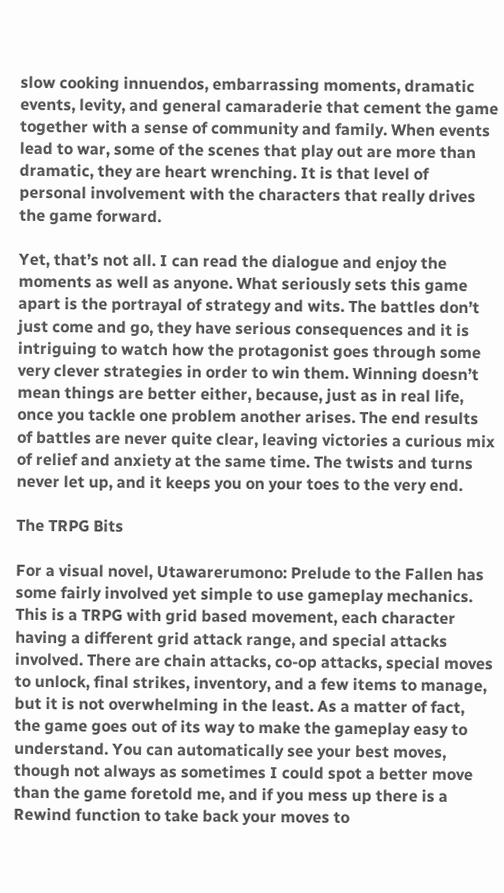slow cooking innuendos, embarrassing moments, dramatic events, levity, and general camaraderie that cement the game together with a sense of community and family. When events lead to war, some of the scenes that play out are more than dramatic, they are heart wrenching. It is that level of personal involvement with the characters that really drives the game forward.

Yet, that’s not all. I can read the dialogue and enjoy the moments as well as anyone. What seriously sets this game apart is the portrayal of strategy and wits. The battles don’t just come and go, they have serious consequences and it is intriguing to watch how the protagonist goes through some very clever strategies in order to win them. Winning doesn’t mean things are better either, because, just as in real life, once you tackle one problem another arises. The end results of battles are never quite clear, leaving victories a curious mix of relief and anxiety at the same time. The twists and turns never let up, and it keeps you on your toes to the very end.

The TRPG Bits

For a visual novel, Utawarerumono: Prelude to the Fallen has some fairly involved yet simple to use gameplay mechanics. This is a TRPG with grid based movement, each character having a different grid attack range, and special attacks involved. There are chain attacks, co-op attacks, special moves to unlock, final strikes, inventory, and a few items to manage, but it is not overwhelming in the least. As a matter of fact, the game goes out of its way to make the gameplay easy to understand. You can automatically see your best moves, though not always as sometimes I could spot a better move than the game foretold me, and if you mess up there is a Rewind function to take back your moves to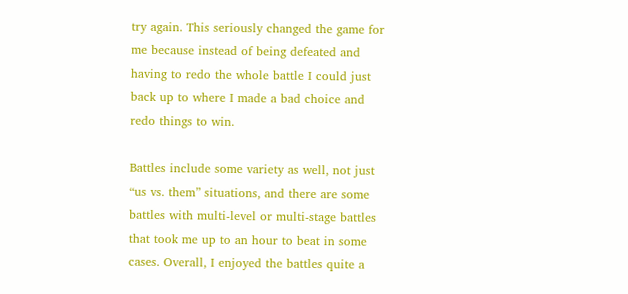try again. This seriously changed the game for me because instead of being defeated and having to redo the whole battle I could just back up to where I made a bad choice and redo things to win.

Battles include some variety as well, not just “us vs. them” situations, and there are some battles with multi-level or multi-stage battles that took me up to an hour to beat in some cases. Overall, I enjoyed the battles quite a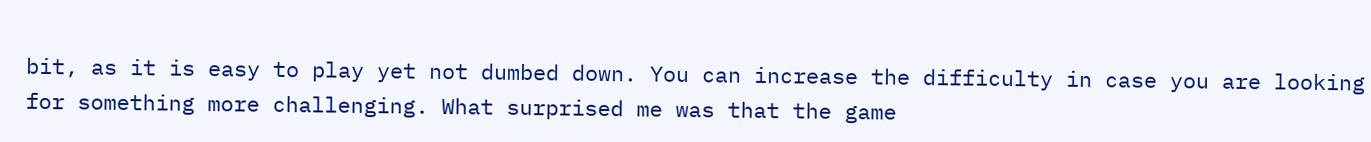bit, as it is easy to play yet not dumbed down. You can increase the difficulty in case you are looking for something more challenging. What surprised me was that the game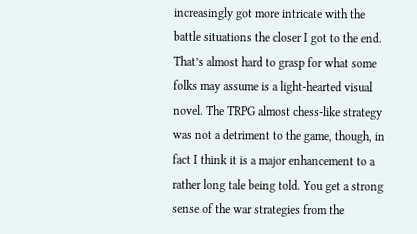increasingly got more intricate with the battle situations the closer I got to the end. That’s almost hard to grasp for what some folks may assume is a light-hearted visual novel. The TRPG almost chess-like strategy was not a detriment to the game, though, in fact I think it is a major enhancement to a rather long tale being told. You get a strong sense of the war strategies from the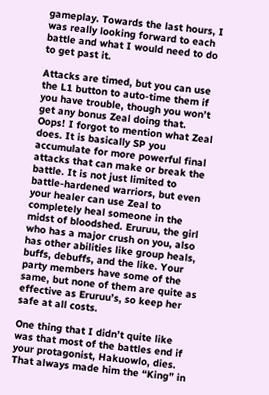gameplay. Towards the last hours, I was really looking forward to each battle and what I would need to do to get past it.

Attacks are timed, but you can use the L1 button to auto-time them if you have trouble, though you won’t get any bonus Zeal doing that. Oops! I forgot to mention what Zeal does. It is basically SP you accumulate for more powerful final attacks that can make or break the battle. It is not just limited to battle-hardened warriors, but even your healer can use Zeal to completely heal someone in the midst of bloodshed. Eruruu, the girl who has a major crush on you, also has other abilities like group heals, buffs, debuffs, and the like. Your party members have some of the same, but none of them are quite as effective as Eruruu’s, so keep her safe at all costs.

One thing that I didn’t quite like was that most of the battles end if your protagonist, Hakuowlo, dies. That always made him the “King” in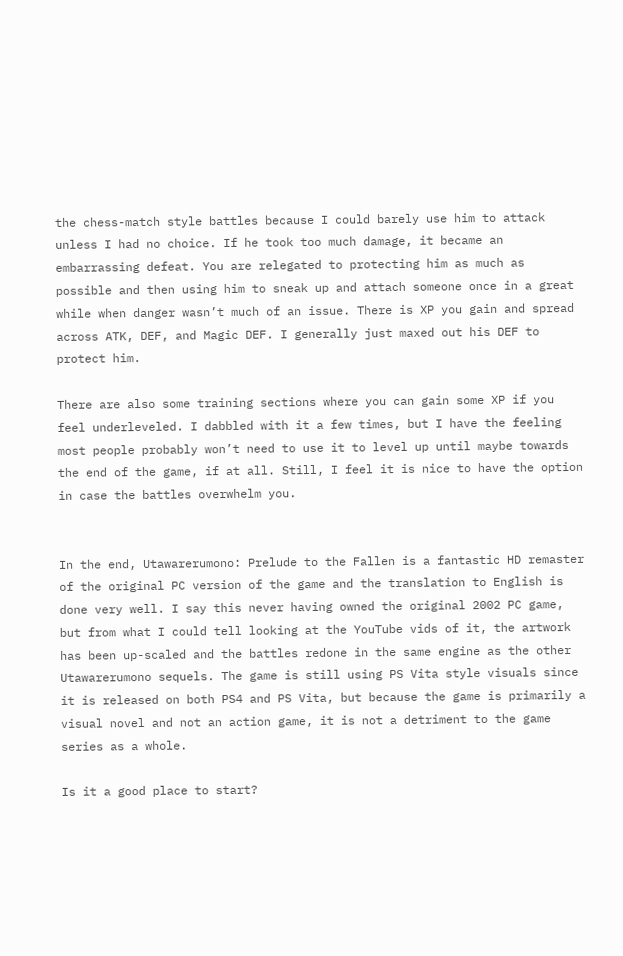the chess-match style battles because I could barely use him to attack unless I had no choice. If he took too much damage, it became an embarrassing defeat. You are relegated to protecting him as much as possible and then using him to sneak up and attach someone once in a great while when danger wasn’t much of an issue. There is XP you gain and spread across ATK, DEF, and Magic DEF. I generally just maxed out his DEF to protect him.

There are also some training sections where you can gain some XP if you feel underleveled. I dabbled with it a few times, but I have the feeling most people probably won’t need to use it to level up until maybe towards the end of the game, if at all. Still, I feel it is nice to have the option in case the battles overwhelm you.


In the end, Utawarerumono: Prelude to the Fallen is a fantastic HD remaster of the original PC version of the game and the translation to English is done very well. I say this never having owned the original 2002 PC game, but from what I could tell looking at the YouTube vids of it, the artwork has been up-scaled and the battles redone in the same engine as the other Utawarerumono sequels. The game is still using PS Vita style visuals since it is released on both PS4 and PS Vita, but because the game is primarily a visual novel and not an action game, it is not a detriment to the game series as a whole.

Is it a good place to start?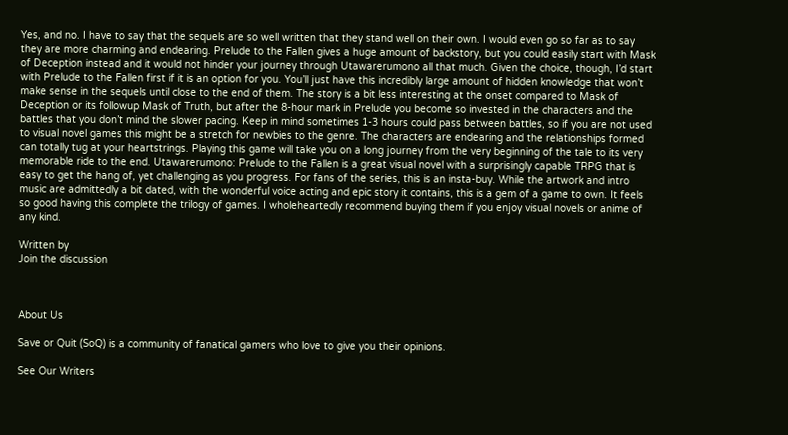Yes, and no. I have to say that the sequels are so well written that they stand well on their own. I would even go so far as to say they are more charming and endearing. Prelude to the Fallen gives a huge amount of backstory, but you could easily start with Mask of Deception instead and it would not hinder your journey through Utawarerumono all that much. Given the choice, though, I’d start with Prelude to the Fallen first if it is an option for you. You’ll just have this incredibly large amount of hidden knowledge that won’t make sense in the sequels until close to the end of them. The story is a bit less interesting at the onset compared to Mask of Deception or its followup Mask of Truth, but after the 8-hour mark in Prelude you become so invested in the characters and the battles that you don’t mind the slower pacing. Keep in mind sometimes 1-3 hours could pass between battles, so if you are not used to visual novel games this might be a stretch for newbies to the genre. The characters are endearing and the relationships formed can totally tug at your heartstrings. Playing this game will take you on a long journey from the very beginning of the tale to its very memorable ride to the end. Utawarerumono: Prelude to the Fallen is a great visual novel with a surprisingly capable TRPG that is easy to get the hang of, yet challenging as you progress. For fans of the series, this is an insta-buy. While the artwork and intro music are admittedly a bit dated, with the wonderful voice acting and epic story it contains, this is a gem of a game to own. It feels so good having this complete the trilogy of games. I wholeheartedly recommend buying them if you enjoy visual novels or anime of any kind.

Written by
Join the discussion



About Us

Save or Quit (SoQ) is a community of fanatical gamers who love to give you their opinions.

See Our Writers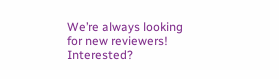We’re always looking for new reviewers! Interested?